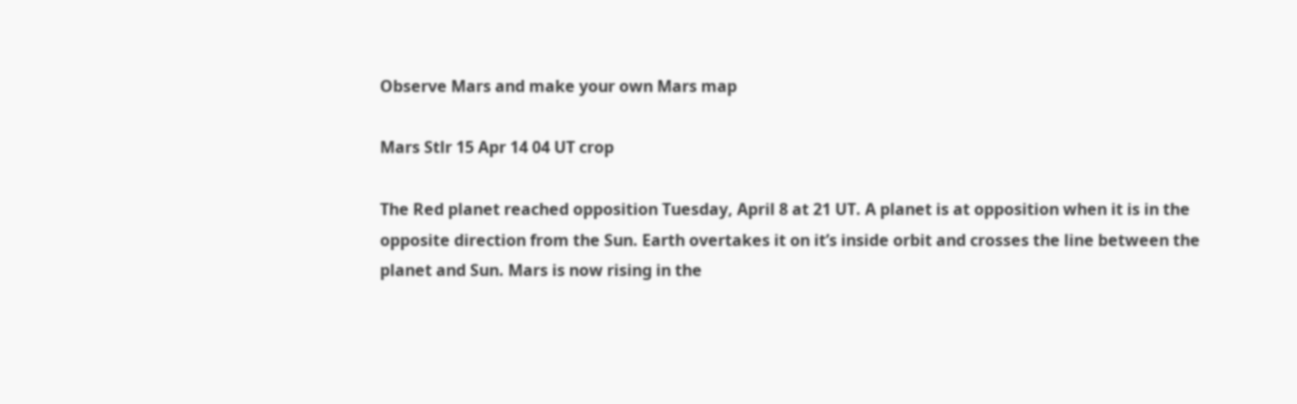Observe Mars and make your own Mars map

Mars Stlr 15 Apr 14 04 UT crop

The Red planet reached opposition Tuesday, April 8 at 21 UT. A planet is at opposition when it is in the opposite direction from the Sun. Earth overtakes it on it’s inside orbit and crosses the line between the planet and Sun. Mars is now rising in the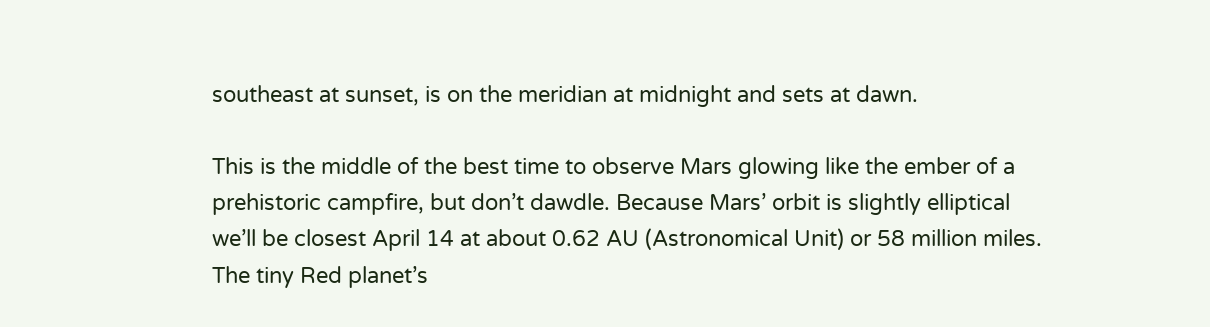southeast at sunset, is on the meridian at midnight and sets at dawn.

This is the middle of the best time to observe Mars glowing like the ember of a prehistoric campfire, but don’t dawdle. Because Mars’ orbit is slightly elliptical we’ll be closest April 14 at about 0.62 AU (Astronomical Unit) or 58 million miles. The tiny Red planet’s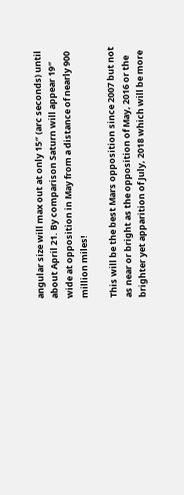angular size will max out at only 15″ (arc seconds) until about April 21. By comparison Saturn will appear 19″ wide at opposition in May from a distance of nearly 900 million miles!

This will be the best Mars opposition since 2007 but not as near or bright as the opposition of May, 2016 or the brighter yet apparition of July, 2018 which will be more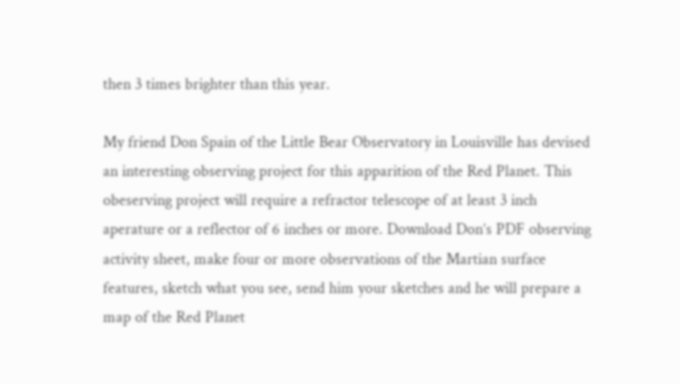then 3 times brighter than this year.

My friend Don Spain of the Little Bear Observatory in Louisville has devised an interesting observing project for this apparition of the Red Planet. This obeserving project will require a refractor telescope of at least 3 inch aperature or a reflector of 6 inches or more. Download Don’s PDF observing activity sheet, make four or more observations of the Martian surface features, sketch what you see, send him your sketches and he will prepare a map of the Red Planet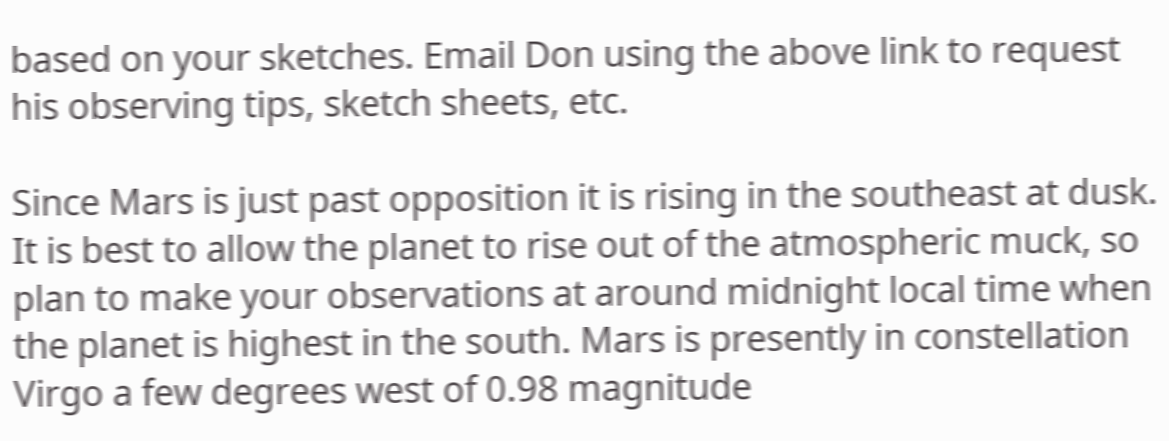based on your sketches. Email Don using the above link to request his observing tips, sketch sheets, etc.

Since Mars is just past opposition it is rising in the southeast at dusk. It is best to allow the planet to rise out of the atmospheric muck, so plan to make your observations at around midnight local time when the planet is highest in the south. Mars is presently in constellation Virgo a few degrees west of 0.98 magnitude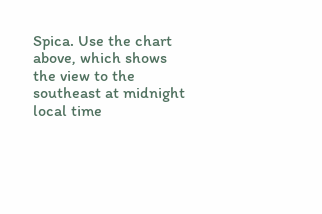Spica. Use the chart above, which shows the view to the southeast at midnight local time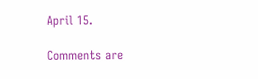April 15.

Comments are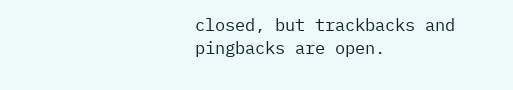closed, but trackbacks and pingbacks are open.